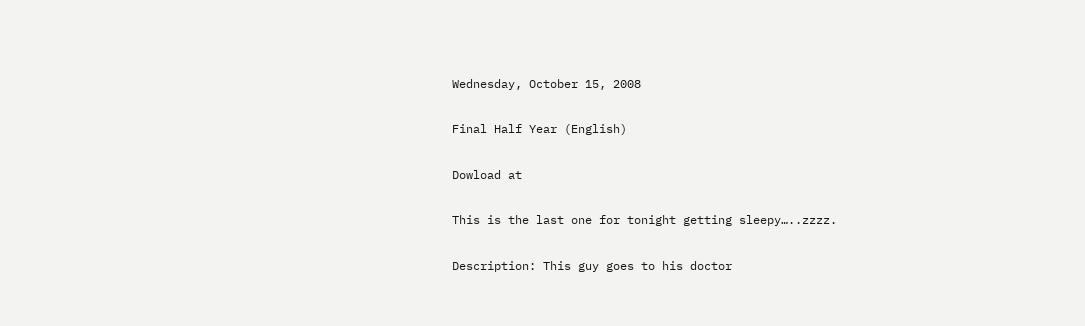Wednesday, October 15, 2008

Final Half Year (English)

Dowload at

This is the last one for tonight getting sleepy…..zzzz.

Description: This guy goes to his doctor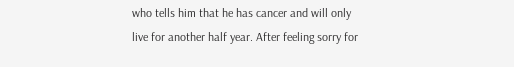who tells him that he has cancer and will only live for another half year. After feeling sorry for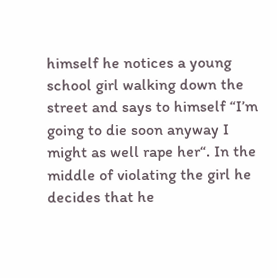himself he notices a young school girl walking down the street and says to himself “I’m going to die soon anyway I might as well rape her“. In the middle of violating the girl he decides that he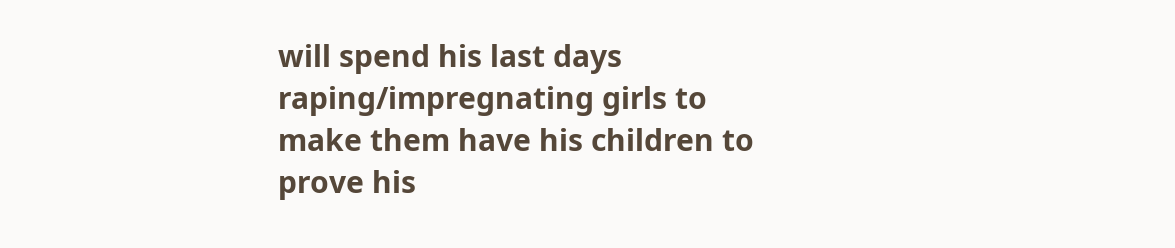will spend his last days raping/impregnating girls to make them have his children to prove his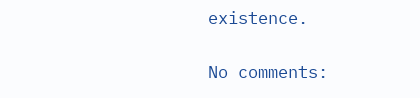existence.

No comments: